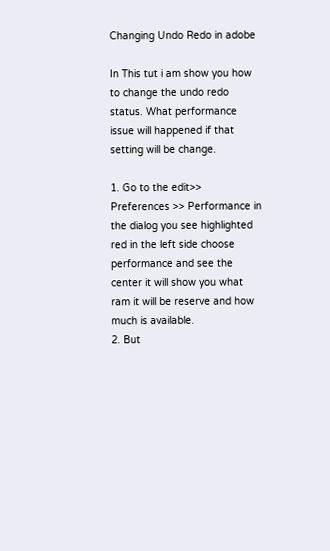Changing Undo Redo in adobe

In This tut i am show you how to change the undo redo status. What performance issue will happened if that setting will be change.

1. Go to the edit>> Preferences >> Performance in the dialog you see highlighted red in the left side choose performance and see the center it will show you what ram it will be reserve and how much is available.
2. But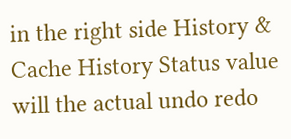in the right side History & Cache History Status value will the actual undo redo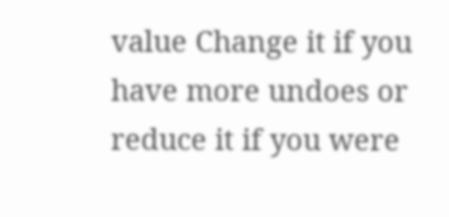value Change it if you have more undoes or reduce it if you were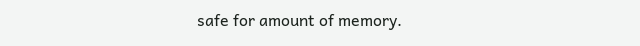safe for amount of memory.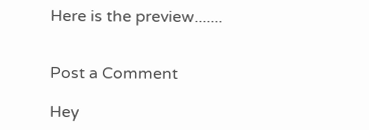Here is the preview.......


Post a Comment

Hey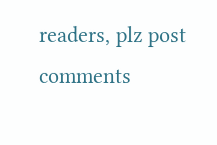readers, plz post comments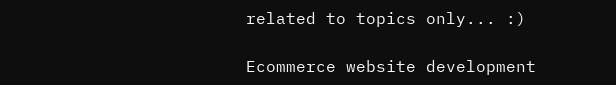related to topics only... :)

Ecommerce website development